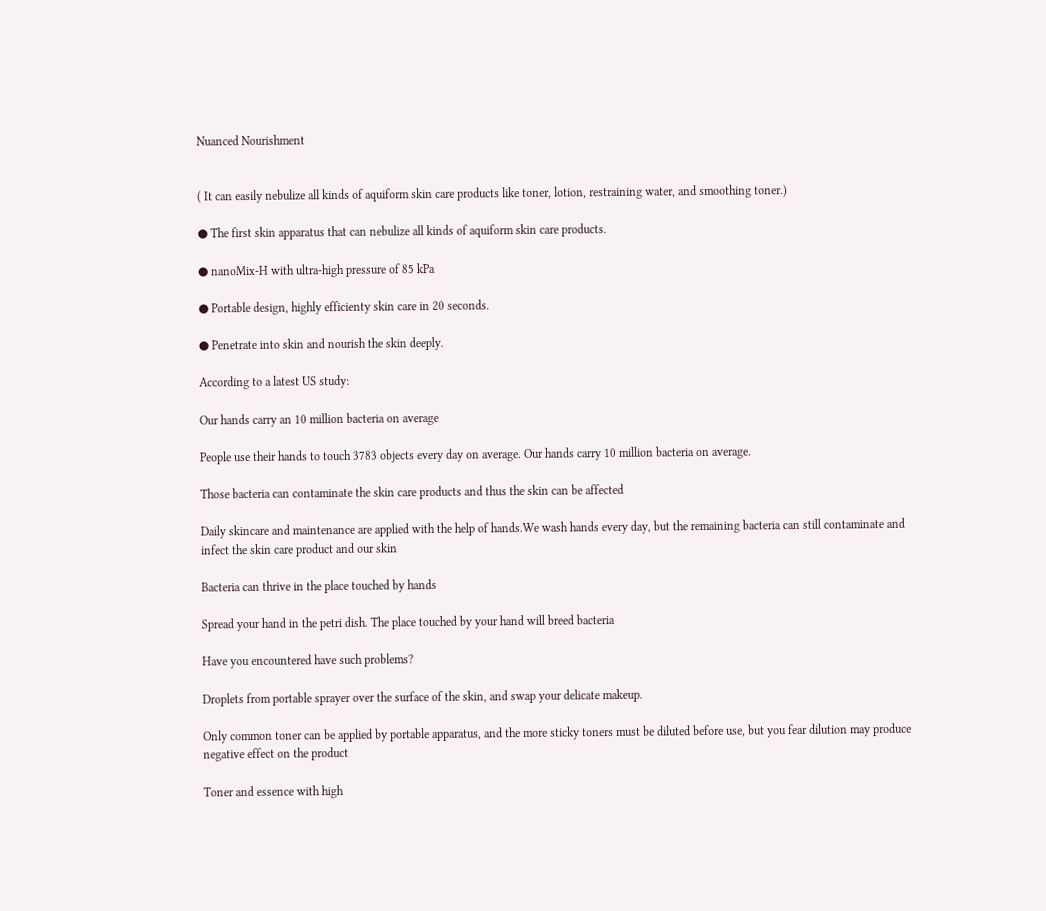Nuanced Nourishment


( It can easily nebulize all kinds of aquiform skin care products like toner, lotion, restraining water, and smoothing toner.)

● The first skin apparatus that can nebulize all kinds of aquiform skin care products.

● nanoMix-H with ultra-high pressure of 85 kPa

● Portable design, highly efficienty skin care in 20 seconds.

● Penetrate into skin and nourish the skin deeply.

According to a latest US study:

Our hands carry an 10 million bacteria on average

People use their hands to touch 3783 objects every day on average. Our hands carry 10 million bacteria on average.

Those bacteria can contaminate the skin care products and thus the skin can be affected

Daily skincare and maintenance are applied with the help of hands.We wash hands every day, but the remaining bacteria can still contaminate and infect the skin care product and our skin

Bacteria can thrive in the place touched by hands

Spread your hand in the petri dish. The place touched by your hand will breed bacteria

Have you encountered have such problems?

Droplets from portable sprayer over the surface of the skin, and swap your delicate makeup.

Only common toner can be applied by portable apparatus, and the more sticky toners must be diluted before use, but you fear dilution may produce negative effect on the product

Toner and essence with high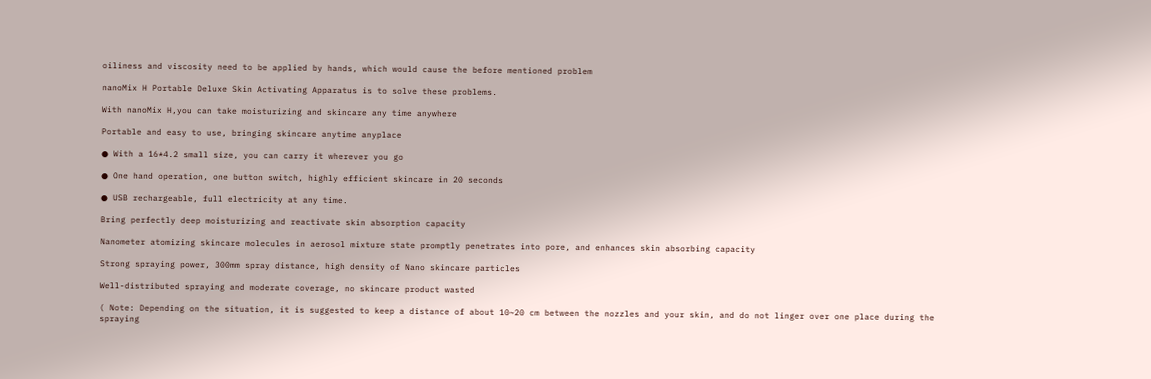oiliness and viscosity need to be applied by hands, which would cause the before mentioned problem

nanoMix H Portable Deluxe Skin Activating Apparatus is to solve these problems.

With nanoMix H,you can take moisturizing and skincare any time anywhere

Portable and easy to use, bringing skincare anytime anyplace

● With a 16*4.2 small size, you can carry it wherever you go

● One hand operation, one button switch, highly efficient skincare in 20 seconds

● USB rechargeable, full electricity at any time.

Bring perfectly deep moisturizing and reactivate skin absorption capacity

Nanometer atomizing skincare molecules in aerosol mixture state promptly penetrates into pore, and enhances skin absorbing capacity

Strong spraying power, 300mm spray distance, high density of Nano skincare particles

Well-distributed spraying and moderate coverage, no skincare product wasted

( Note: Depending on the situation, it is suggested to keep a distance of about 10~20 cm between the nozzles and your skin, and do not linger over one place during the spraying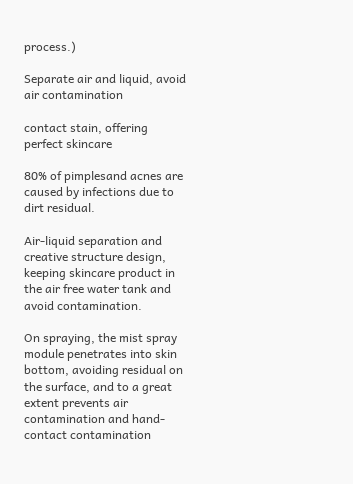process.)

Separate air and liquid, avoid air contamination

contact stain, offering perfect skincare

80% of pimplesand acnes are caused by infections due to dirt residual.

Air-liquid separation and creative structure design, keeping skincare product in the air free water tank and avoid contamination.

On spraying, the mist spray module penetrates into skin bottom, avoiding residual on the surface, and to a great extent prevents air contamination and hand-contact contamination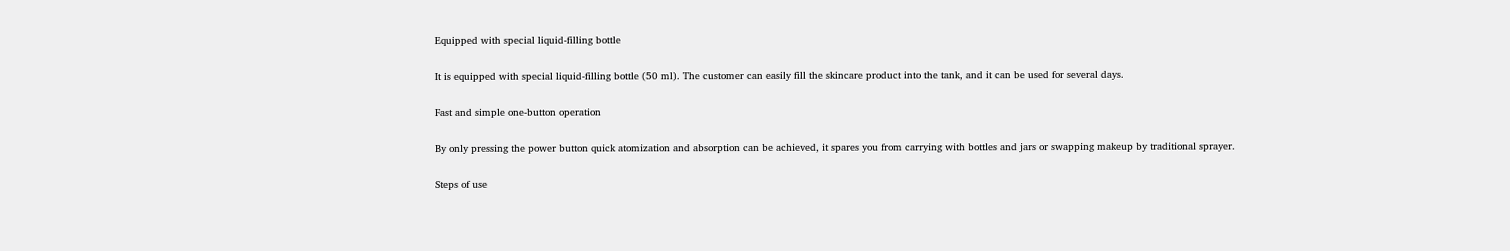Equipped with special liquid-filling bottle

It is equipped with special liquid-filling bottle (50 ml). The customer can easily fill the skincare product into the tank, and it can be used for several days.

Fast and simple one-button operation

By only pressing the power button quick atomization and absorption can be achieved, it spares you from carrying with bottles and jars or swapping makeup by traditional sprayer.

Steps of use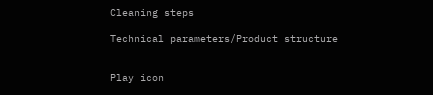Cleaning steps

Technical parameters/Product structure


Play icon